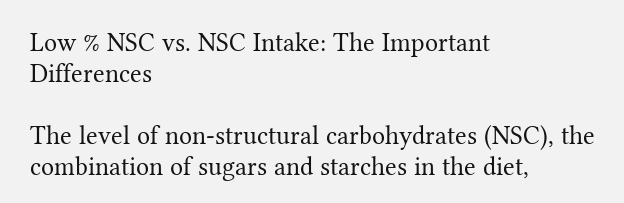Low % NSC vs. NSC Intake: The Important Differences

The level of non-structural carbohydrates (NSC), the combination of sugars and starches in the diet,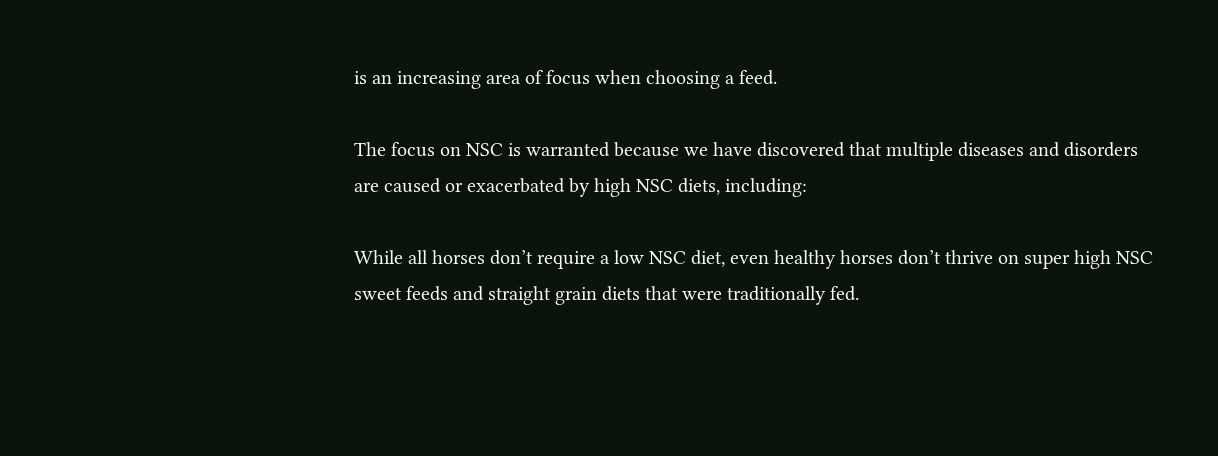is an increasing area of focus when choosing a feed.

The focus on NSC is warranted because we have discovered that multiple diseases and disorders are caused or exacerbated by high NSC diets, including:

While all horses don’t require a low NSC diet, even healthy horses don’t thrive on super high NSC sweet feeds and straight grain diets that were traditionally fed.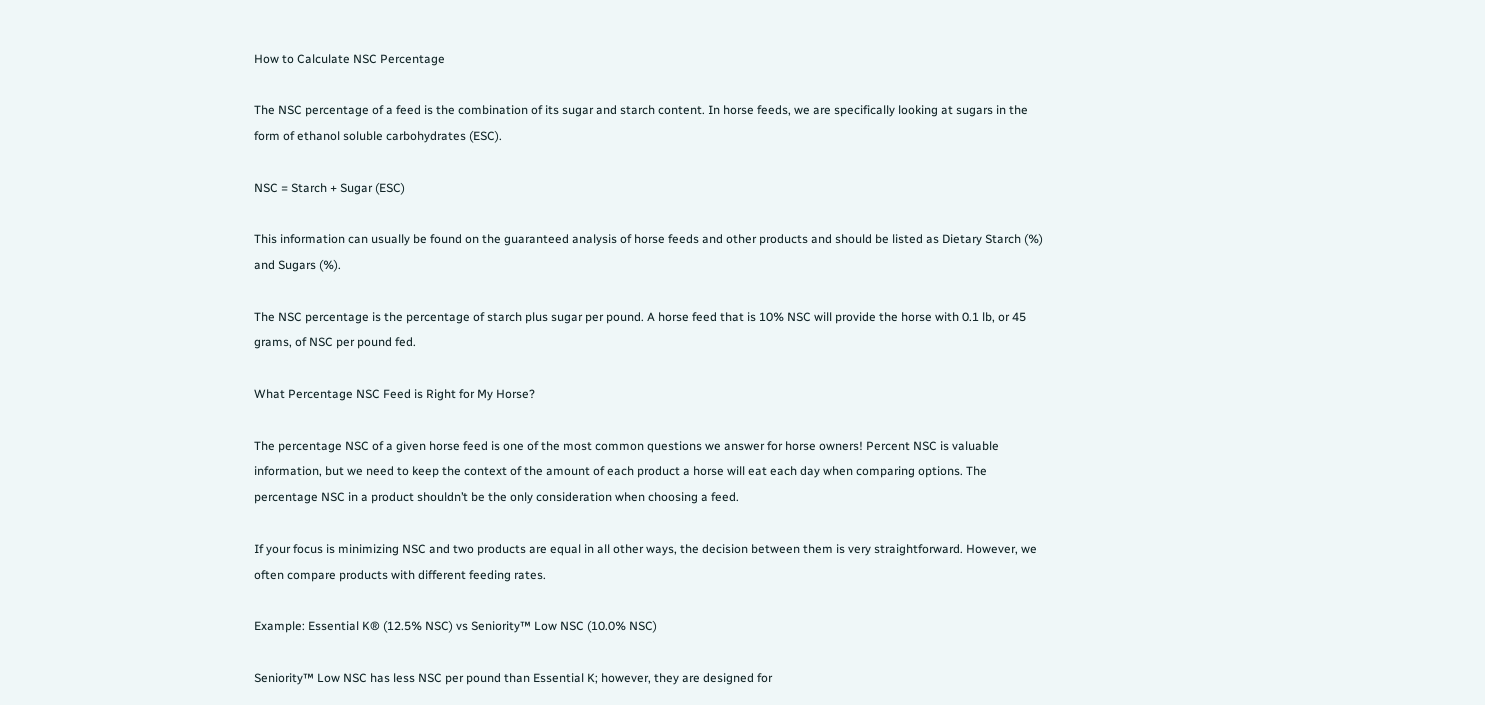How to Calculate NSC Percentage

The NSC percentage of a feed is the combination of its sugar and starch content. In horse feeds, we are specifically looking at sugars in the form of ethanol soluble carbohydrates (ESC).

NSC = Starch + Sugar (ESC)

This information can usually be found on the guaranteed analysis of horse feeds and other products and should be listed as Dietary Starch (%) and Sugars (%).

The NSC percentage is the percentage of starch plus sugar per pound. A horse feed that is 10% NSC will provide the horse with 0.1 lb, or 45 grams, of NSC per pound fed.

What Percentage NSC Feed is Right for My Horse?

The percentage NSC of a given horse feed is one of the most common questions we answer for horse owners! Percent NSC is valuable information, but we need to keep the context of the amount of each product a horse will eat each day when comparing options. The percentage NSC in a product shouldn’t be the only consideration when choosing a feed.

If your focus is minimizing NSC and two products are equal in all other ways, the decision between them is very straightforward. However, we often compare products with different feeding rates.

Example: Essential K® (12.5% NSC) vs Seniority™ Low NSC (10.0% NSC)

Seniority™ Low NSC has less NSC per pound than Essential K; however, they are designed for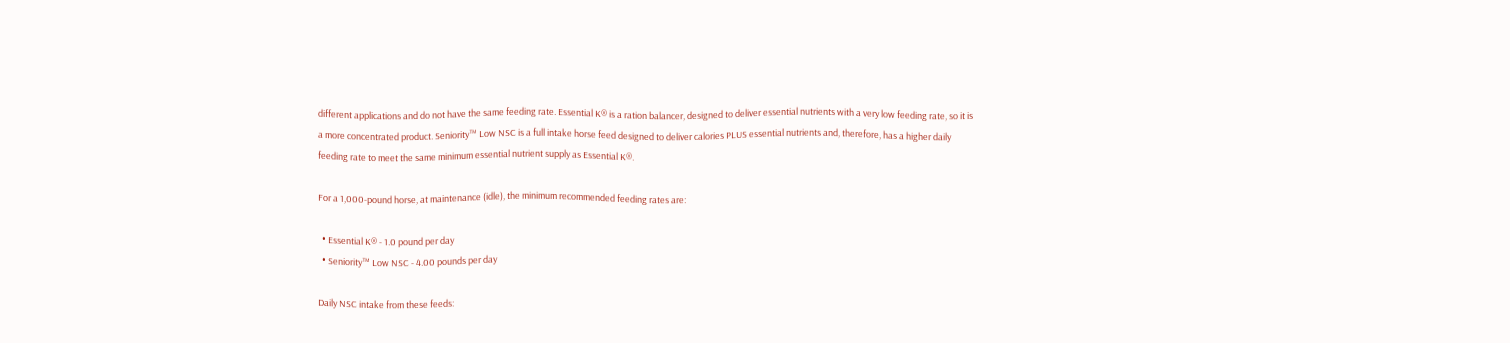different applications and do not have the same feeding rate. Essential K® is a ration balancer, designed to deliver essential nutrients with a very low feeding rate, so it is a more concentrated product. Seniority™ Low NSC is a full intake horse feed designed to deliver calories PLUS essential nutrients and, therefore, has a higher daily feeding rate to meet the same minimum essential nutrient supply as Essential K®.

For a 1,000-pound horse, at maintenance (idle), the minimum recommended feeding rates are:

  • Essential K® - 1.0 pound per day
  • Seniority™ Low NSC - 4.00 pounds per day

Daily NSC intake from these feeds: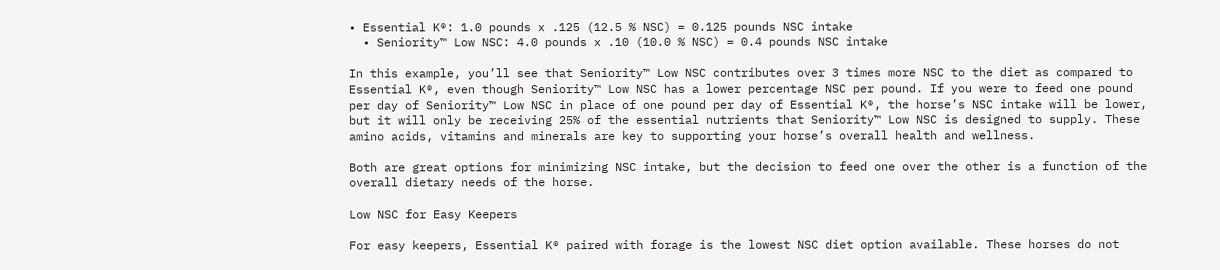• Essential K®: 1.0 pounds x .125 (12.5 % NSC) = 0.125 pounds NSC intake
  • Seniority™ Low NSC: 4.0 pounds x .10 (10.0 % NSC) = 0.4 pounds NSC intake

In this example, you’ll see that Seniority™ Low NSC contributes over 3 times more NSC to the diet as compared to Essential K®, even though Seniority™ Low NSC has a lower percentage NSC per pound. If you were to feed one pound per day of Seniority™ Low NSC in place of one pound per day of Essential K®, the horse’s NSC intake will be lower, but it will only be receiving 25% of the essential nutrients that Seniority™ Low NSC is designed to supply. These amino acids, vitamins and minerals are key to supporting your horse’s overall health and wellness.

Both are great options for minimizing NSC intake, but the decision to feed one over the other is a function of the overall dietary needs of the horse.

Low NSC for Easy Keepers

For easy keepers, Essential K® paired with forage is the lowest NSC diet option available. These horses do not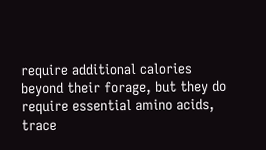require additional calories beyond their forage, but they do require essential amino acids, trace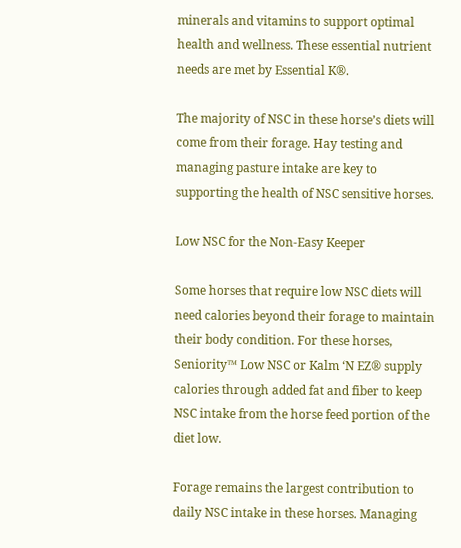minerals and vitamins to support optimal health and wellness. These essential nutrient needs are met by Essential K®.

The majority of NSC in these horse’s diets will come from their forage. Hay testing and managing pasture intake are key to supporting the health of NSC sensitive horses.

Low NSC for the Non-Easy Keeper

Some horses that require low NSC diets will need calories beyond their forage to maintain their body condition. For these horses, Seniority™ Low NSC or Kalm ‘N EZ® supply calories through added fat and fiber to keep NSC intake from the horse feed portion of the diet low.

Forage remains the largest contribution to daily NSC intake in these horses. Managing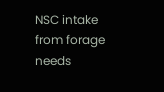NSC intake from forage needs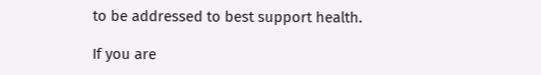to be addressed to best support health.

If you are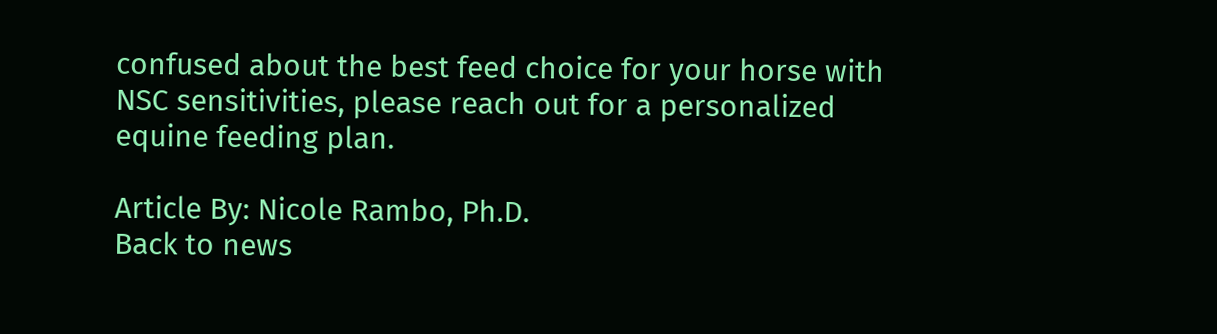confused about the best feed choice for your horse with NSC sensitivities, please reach out for a personalized equine feeding plan.

Article By: Nicole Rambo, Ph.D.
Back to news